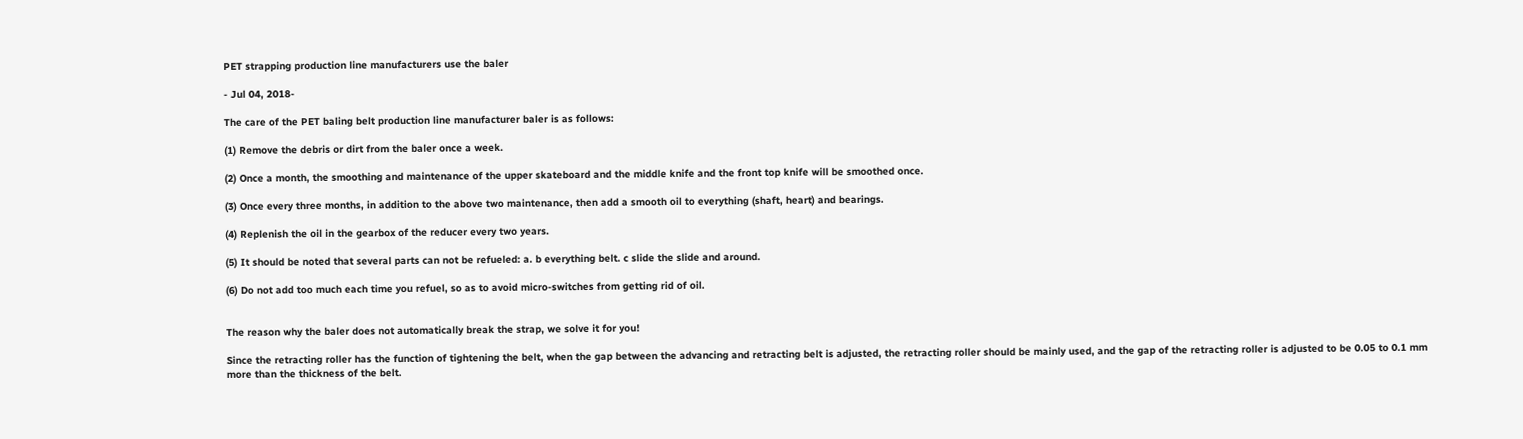PET strapping production line manufacturers use the baler

- Jul 04, 2018-

The care of the PET baling belt production line manufacturer baler is as follows:

(1) Remove the debris or dirt from the baler once a week.

(2) Once a month, the smoothing and maintenance of the upper skateboard and the middle knife and the front top knife will be smoothed once.

(3) Once every three months, in addition to the above two maintenance, then add a smooth oil to everything (shaft, heart) and bearings.

(4) Replenish the oil in the gearbox of the reducer every two years.

(5) It should be noted that several parts can not be refueled: a. b everything belt. c slide the slide and around.

(6) Do not add too much each time you refuel, so as to avoid micro-switches from getting rid of oil.


The reason why the baler does not automatically break the strap, we solve it for you!

Since the retracting roller has the function of tightening the belt, when the gap between the advancing and retracting belt is adjusted, the retracting roller should be mainly used, and the gap of the retracting roller is adjusted to be 0.05 to 0.1 mm more than the thickness of the belt.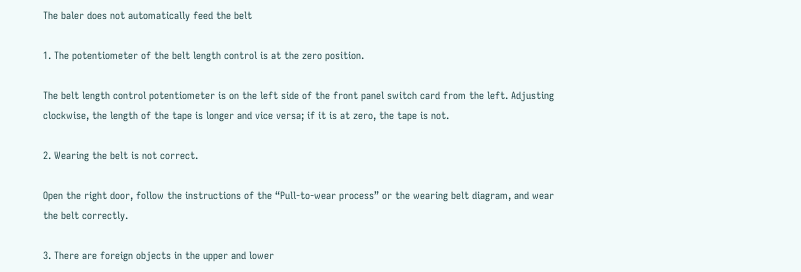The baler does not automatically feed the belt

1. The potentiometer of the belt length control is at the zero position.

The belt length control potentiometer is on the left side of the front panel switch card from the left. Adjusting clockwise, the length of the tape is longer and vice versa; if it is at zero, the tape is not.

2. Wearing the belt is not correct.

Open the right door, follow the instructions of the “Pull-to-wear process” or the wearing belt diagram, and wear the belt correctly.

3. There are foreign objects in the upper and lower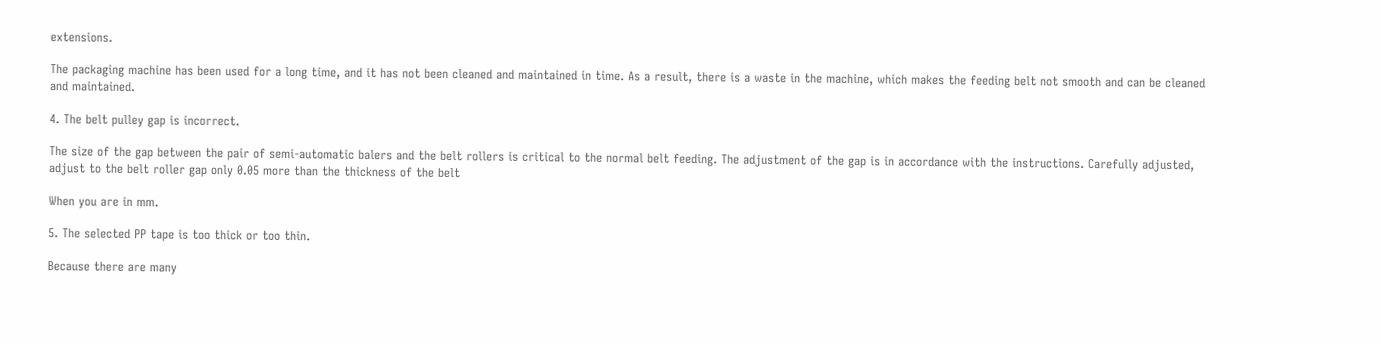extensions.

The packaging machine has been used for a long time, and it has not been cleaned and maintained in time. As a result, there is a waste in the machine, which makes the feeding belt not smooth and can be cleaned and maintained.

4. The belt pulley gap is incorrect.

The size of the gap between the pair of semi-automatic balers and the belt rollers is critical to the normal belt feeding. The adjustment of the gap is in accordance with the instructions. Carefully adjusted, adjust to the belt roller gap only 0.05 more than the thickness of the belt

When you are in mm.

5. The selected PP tape is too thick or too thin.

Because there are many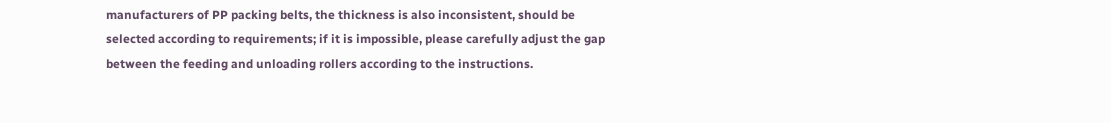manufacturers of PP packing belts, the thickness is also inconsistent, should be selected according to requirements; if it is impossible, please carefully adjust the gap between the feeding and unloading rollers according to the instructions.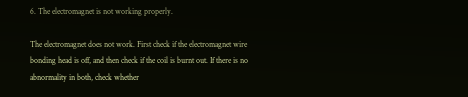6. The electromagnet is not working properly.

The electromagnet does not work. First check if the electromagnet wire bonding head is off, and then check if the coil is burnt out. If there is no abnormality in both, check whether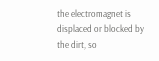the electromagnet is displaced or blocked by the dirt, so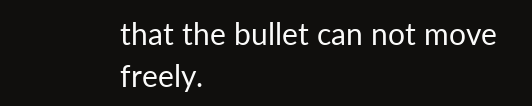that the bullet can not move freely.